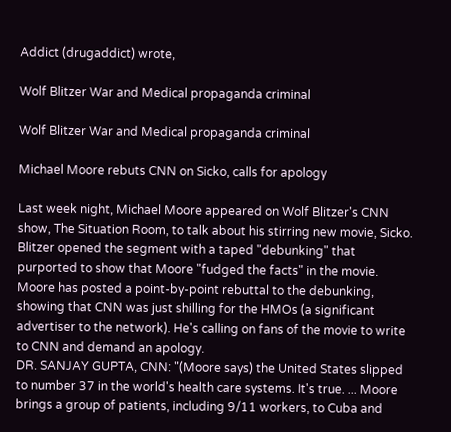Addict (drugaddict) wrote,

Wolf Blitzer War and Medical propaganda criminal

Wolf Blitzer War and Medical propaganda criminal

Michael Moore rebuts CNN on Sicko, calls for apology

Last week night, Michael Moore appeared on Wolf Blitzer's CNN show, The Situation Room, to talk about his stirring new movie, Sicko. Blitzer opened the segment with a taped "debunking" that purported to show that Moore "fudged the facts" in the movie. Moore has posted a point-by-point rebuttal to the debunking, showing that CNN was just shilling for the HMOs (a significant advertiser to the network). He's calling on fans of the movie to write to CNN and demand an apology.
DR. SANJAY GUPTA, CNN: "(Moore says) the United States slipped to number 37 in the world's health care systems. It's true. ... Moore brings a group of patients, including 9/11 workers, to Cuba and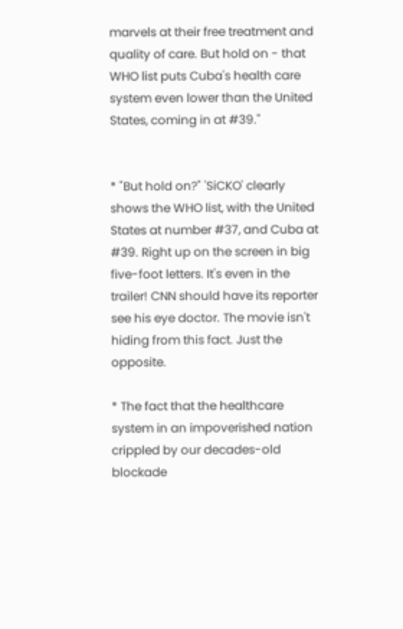marvels at their free treatment and quality of care. But hold on - that WHO list puts Cuba's health care system even lower than the United States, coming in at #39."


* "But hold on?" 'SiCKO' clearly shows the WHO list, with the United States at number #37, and Cuba at #39. Right up on the screen in big five-foot letters. It's even in the trailer! CNN should have its reporter see his eye doctor. The movie isn't hiding from this fact. Just the opposite.

* The fact that the healthcare system in an impoverished nation crippled by our decades-old blockade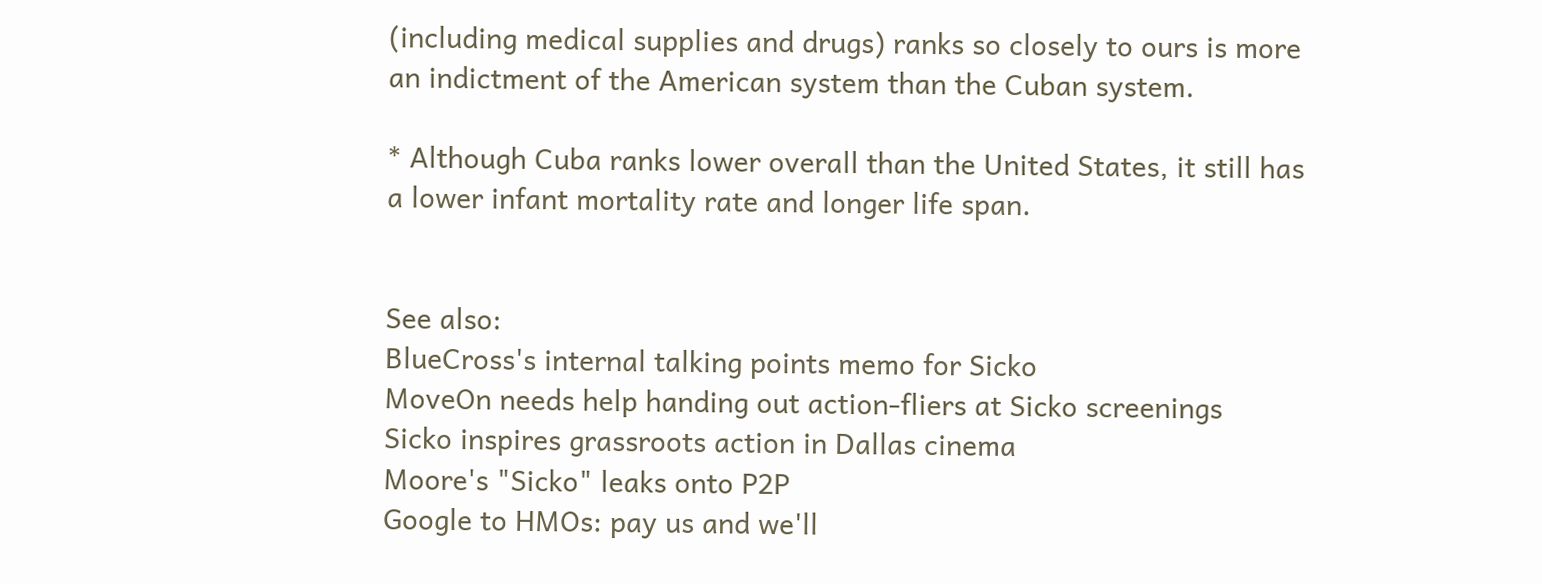(including medical supplies and drugs) ranks so closely to ours is more an indictment of the American system than the Cuban system.

* Although Cuba ranks lower overall than the United States, it still has a lower infant mortality rate and longer life span.


See also:
BlueCross's internal talking points memo for Sicko
MoveOn needs help handing out action-fliers at Sicko screenings
Sicko inspires grassroots action in Dallas cinema
Moore's "Sicko" leaks onto P2P
Google to HMOs: pay us and we'll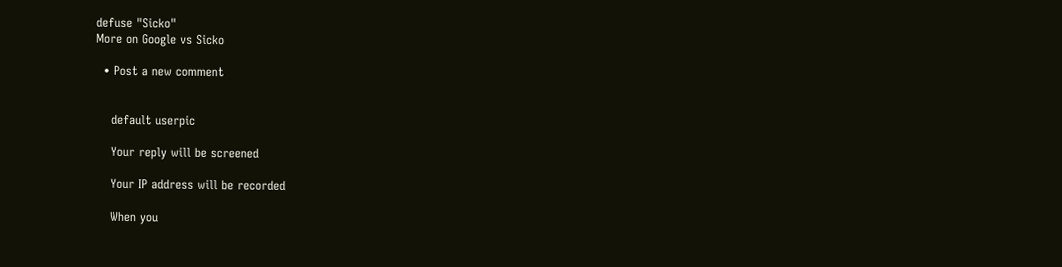defuse "Sicko"
More on Google vs Sicko

  • Post a new comment


    default userpic

    Your reply will be screened

    Your IP address will be recorded

    When you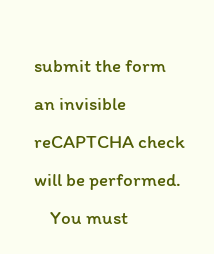submit the form an invisible reCAPTCHA check will be performed.
    You must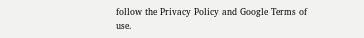follow the Privacy Policy and Google Terms of use.